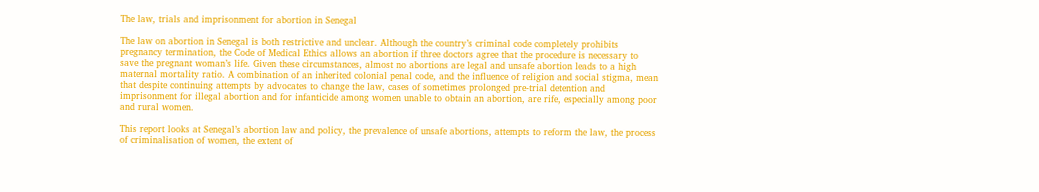The law, trials and imprisonment for abortion in Senegal

The law on abortion in Senegal is both restrictive and unclear. Although the country’s criminal code completely prohibits pregnancy termination, the Code of Medical Ethics allows an abortion if three doctors agree that the procedure is necessary to save the pregnant woman’s life. Given these circumstances, almost no abortions are legal and unsafe abortion leads to a high maternal mortality ratio. A combination of an inherited colonial penal code, and the influence of religion and social stigma, mean that despite continuing attempts by advocates to change the law, cases of sometimes prolonged pre-trial detention and imprisonment for illegal abortion and for infanticide among women unable to obtain an abortion, are rife, especially among poor and rural women.

This report looks at Senegal’s abortion law and policy, the prevalence of unsafe abortions, attempts to reform the law, the process of criminalisation of women, the extent of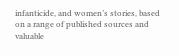infanticide, and women’s stories, based on a range of published sources and valuable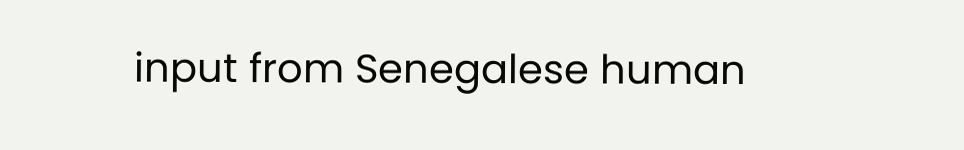input from Senegalese human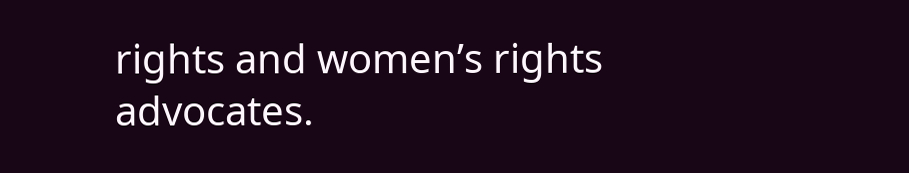rights and women’s rights advocates.